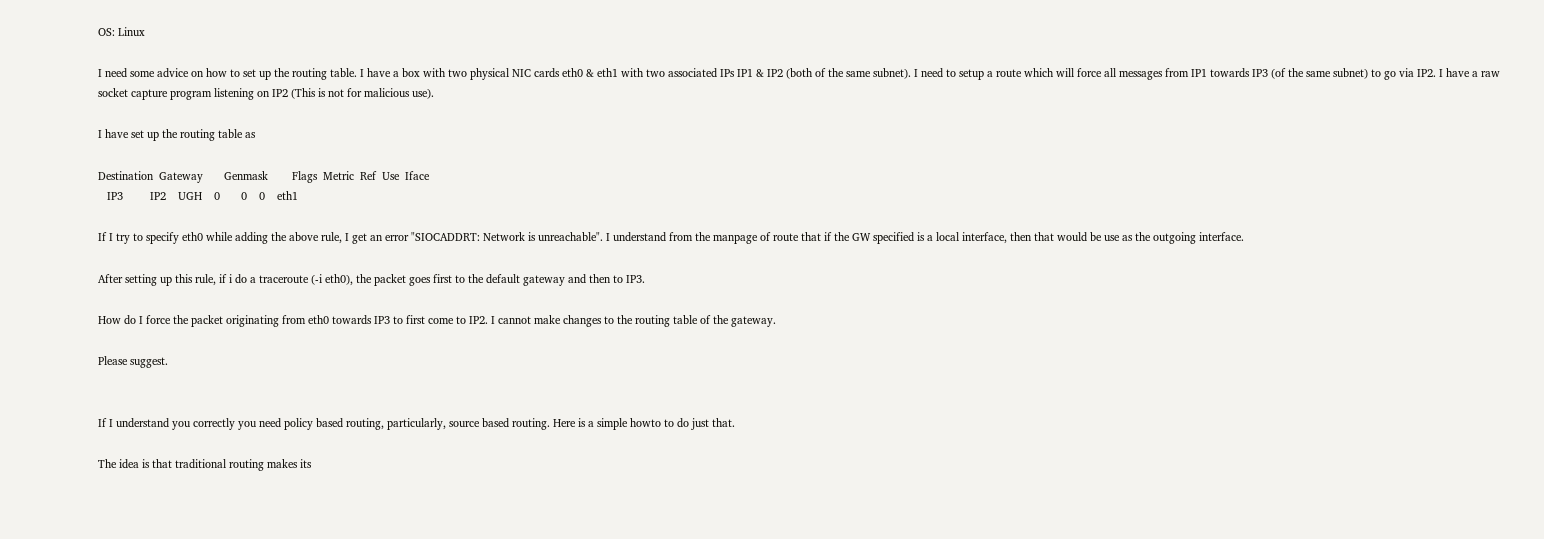OS: Linux

I need some advice on how to set up the routing table. I have a box with two physical NIC cards eth0 & eth1 with two associated IPs IP1 & IP2 (both of the same subnet). I need to setup a route which will force all messages from IP1 towards IP3 (of the same subnet) to go via IP2. I have a raw socket capture program listening on IP2 (This is not for malicious use).

I have set up the routing table as

Destination  Gateway       Genmask        Flags  Metric  Ref  Use  Iface
   IP3         IP2    UGH    0       0    0    eth1

If I try to specify eth0 while adding the above rule, I get an error "SIOCADDRT: Network is unreachable". I understand from the manpage of route that if the GW specified is a local interface, then that would be use as the outgoing interface.

After setting up this rule, if i do a traceroute (-i eth0), the packet goes first to the default gateway and then to IP3.

How do I force the packet originating from eth0 towards IP3 to first come to IP2. I cannot make changes to the routing table of the gateway.

Please suggest.


If I understand you correctly you need policy based routing, particularly, source based routing. Here is a simple howto to do just that.

The idea is that traditional routing makes its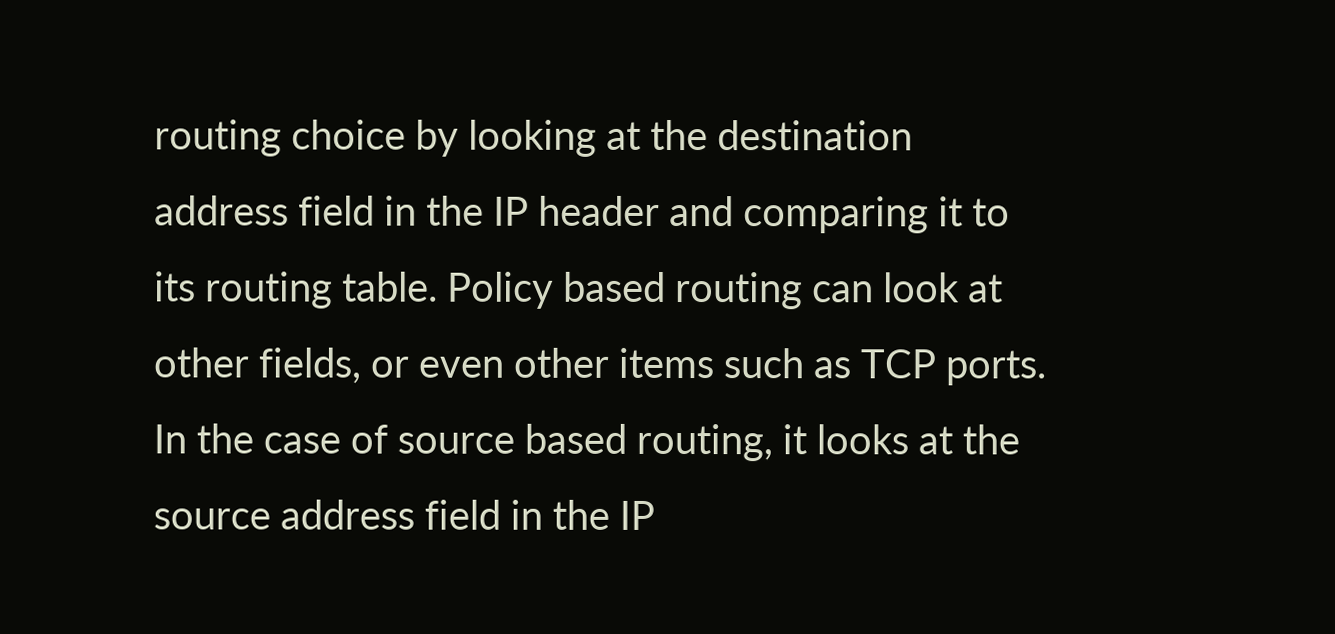routing choice by looking at the destination address field in the IP header and comparing it to its routing table. Policy based routing can look at other fields, or even other items such as TCP ports. In the case of source based routing, it looks at the source address field in the IP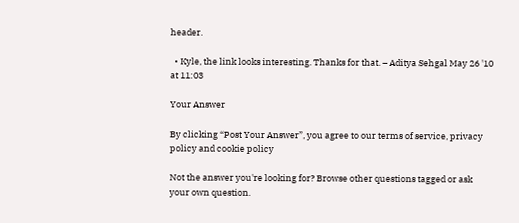header.

  • Kyle, the link looks interesting. Thanks for that. – Aditya Sehgal May 26 '10 at 11:03

Your Answer

By clicking “Post Your Answer”, you agree to our terms of service, privacy policy and cookie policy

Not the answer you're looking for? Browse other questions tagged or ask your own question.